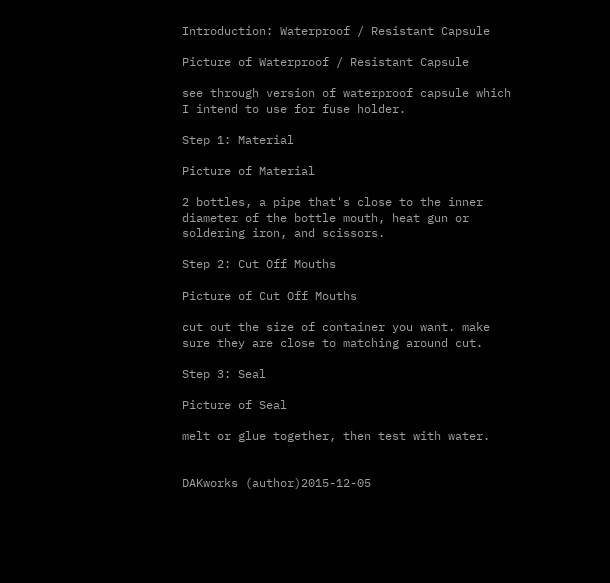Introduction: Waterproof / Resistant Capsule

Picture of Waterproof / Resistant Capsule

see through version of waterproof capsule which I intend to use for fuse holder.

Step 1: Material

Picture of Material

2 bottles, a pipe that's close to the inner diameter of the bottle mouth, heat gun or soldering iron, and scissors.

Step 2: Cut Off Mouths

Picture of Cut Off Mouths

cut out the size of container you want. make sure they are close to matching around cut.

Step 3: Seal

Picture of Seal

melt or glue together, then test with water.


DAKworks (author)2015-12-05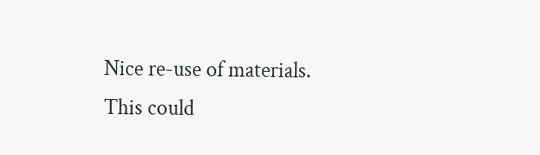Nice re-use of materials. This could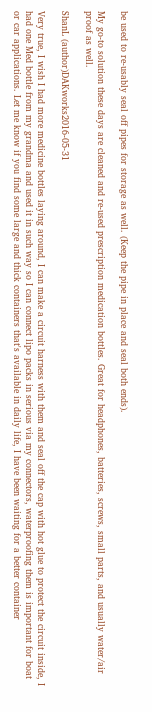be used to re-usably seal off pipes for storage as well. (Keep the pipe in place and seal both ends).

My go-to solution these days are cleaned and re-used prescription medication bottles. Great for headphones, batteries, screws, small parts, and usually water/air proof as well.

ShanL (author)DAKworks2016-05-31

Very true, I wish I had more medicine bottles laying around, I can make a circuit harness with them and seal off the cap with hot glue to protect the circuit inside, I had one Med bottle from my grandma and used it in such way so I can connect lipo packs in serious via my connectors, waterproofing them is important for boat or car applications. Let me know if you find some large and thick containers that's available in daily life, I have been waiting for a better container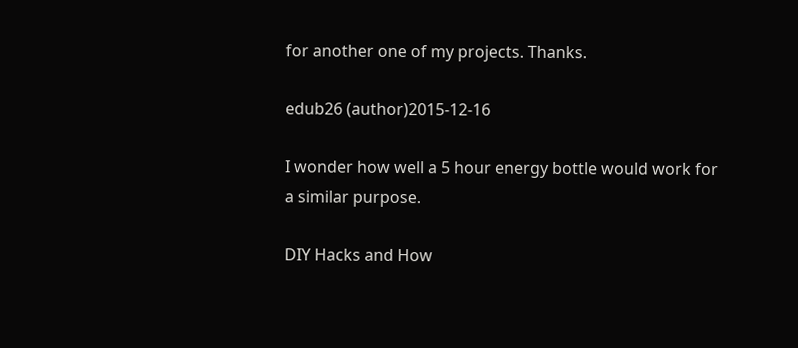for another one of my projects. Thanks.

edub26 (author)2015-12-16

I wonder how well a 5 hour energy bottle would work for a similar purpose.

DIY Hacks and How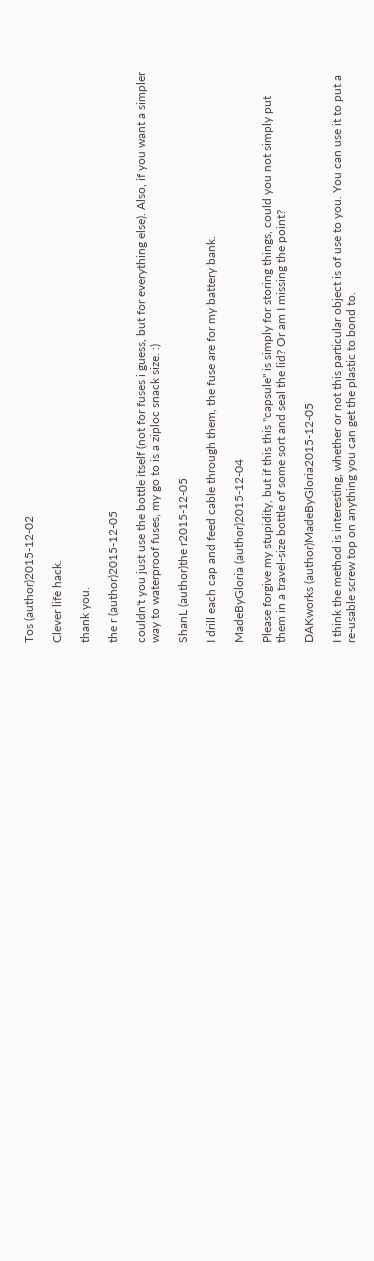Tos (author)2015-12-02

Clever life hack.

thank you.

the r (author)2015-12-05

couldn't you just use the bottle itself (not for fuses i guess, but for everything else). Also, if you want a simpler way to waterproof fuses, my go to is a ziploc snack size. :)

ShanL (author)the r2015-12-05

I drill each cap and feed cable through them, the fuse are for my battery bank.

MadeByGloria (author)2015-12-04

Please forgive my stupidity, but if this this "capsule" is simply for storing things, could you not simply put them in a travel-size bottle of some sort and seal the lid? Or am I missing the point?

DAKworks (author)MadeByGloria2015-12-05

I think the method is interesting, whether or not this particular object is of use to you. You can use it to put a re-usable screw top on anything you can get the plastic to bond to.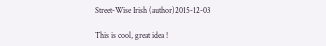Street-Wise Irish (author)2015-12-03

This is cool, great idea !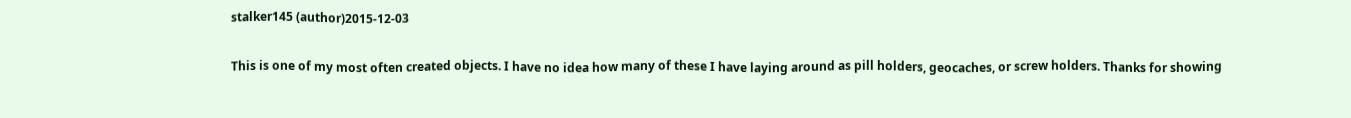stalker145 (author)2015-12-03

This is one of my most often created objects. I have no idea how many of these I have laying around as pill holders, geocaches, or screw holders. Thanks for showing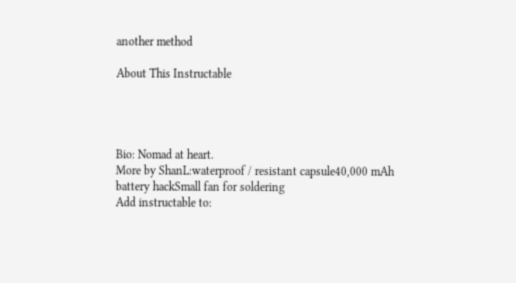another method

About This Instructable




Bio: Nomad at heart.
More by ShanL:waterproof / resistant capsule40,000 mAh battery hackSmall fan for soldering
Add instructable to: